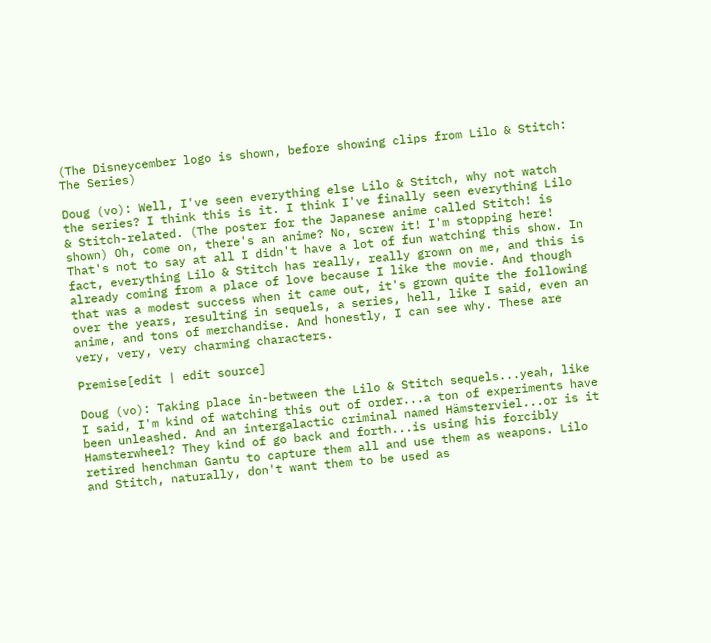(The Disneycember logo is shown, before showing clips from Lilo & Stitch: The Series)

Doug (vo): Well, I've seen everything else Lilo & Stitch, why not watch the series? I think this is it. I think I've finally seen everything Lilo & Stitch-related. (The poster for the Japanese anime called Stitch! is shown) Oh, come on, there's an anime? No, screw it! I'm stopping here! That's not to say at all I didn't have a lot of fun watching this show. In fact, everything Lilo & Stitch has really, really grown on me, and this is already coming from a place of love because I like the movie. And though that was a modest success when it came out, it's grown quite the following over the years, resulting in sequels, a series, hell, like I said, even an anime, and tons of merchandise. And honestly, I can see why. These are very, very, very charming characters.

Premise[edit | edit source]

Doug (vo): Taking place in-between the Lilo & Stitch sequels...yeah, like I said, I'm kind of watching this out of order...a ton of experiments have been unleashed. And an intergalactic criminal named Hämsterviel...or is it Hamsterwheel? They kind of go back and forth...is using his forcibly retired henchman Gantu to capture them all and use them as weapons. Lilo and Stitch, naturally, don't want them to be used as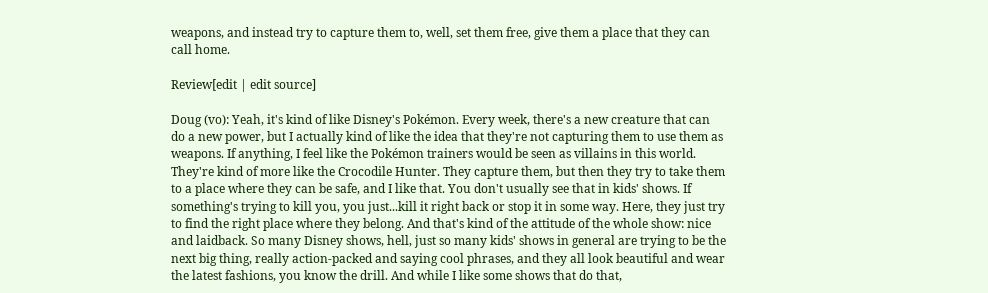weapons, and instead try to capture them to, well, set them free, give them a place that they can call home.

Review[edit | edit source]

Doug (vo): Yeah, it's kind of like Disney's Pokémon. Every week, there's a new creature that can do a new power, but I actually kind of like the idea that they're not capturing them to use them as weapons. If anything, I feel like the Pokémon trainers would be seen as villains in this world. They're kind of more like the Crocodile Hunter. They capture them, but then they try to take them to a place where they can be safe, and I like that. You don't usually see that in kids' shows. If something's trying to kill you, you just...kill it right back or stop it in some way. Here, they just try to find the right place where they belong. And that's kind of the attitude of the whole show: nice and laidback. So many Disney shows, hell, just so many kids' shows in general are trying to be the next big thing, really action-packed and saying cool phrases, and they all look beautiful and wear the latest fashions, you know the drill. And while I like some shows that do that,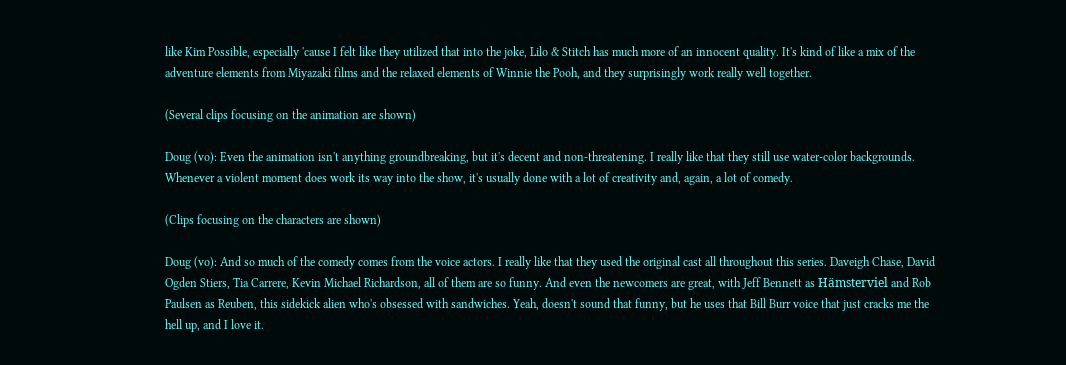like Kim Possible, especially 'cause I felt like they utilized that into the joke, Lilo & Stitch has much more of an innocent quality. It's kind of like a mix of the adventure elements from Miyazaki films and the relaxed elements of Winnie the Pooh, and they surprisingly work really well together.

(Several clips focusing on the animation are shown)

Doug (vo): Even the animation isn't anything groundbreaking, but it's decent and non-threatening. I really like that they still use water-color backgrounds. Whenever a violent moment does work its way into the show, it's usually done with a lot of creativity and, again, a lot of comedy.

(Clips focusing on the characters are shown)

Doug (vo): And so much of the comedy comes from the voice actors. I really like that they used the original cast all throughout this series. Daveigh Chase, David Ogden Stiers, Tia Carrere, Kevin Michael Richardson, all of them are so funny. And even the newcomers are great, with Jeff Bennett as Hämsterviel and Rob Paulsen as Reuben, this sidekick alien who's obsessed with sandwiches. Yeah, doesn't sound that funny, but he uses that Bill Burr voice that just cracks me the hell up, and I love it.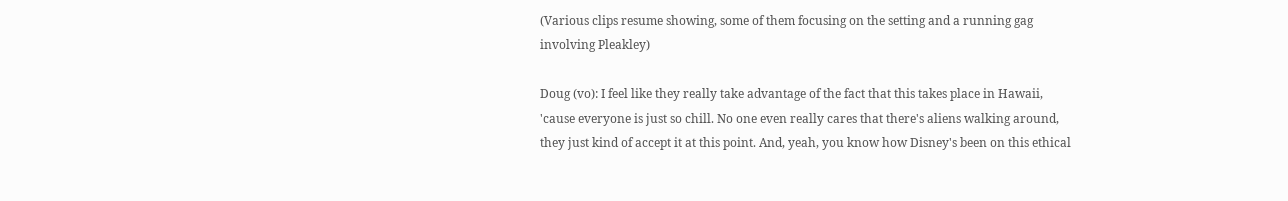(Various clips resume showing, some of them focusing on the setting and a running gag involving Pleakley)

Doug (vo): I feel like they really take advantage of the fact that this takes place in Hawaii, 'cause everyone is just so chill. No one even really cares that there's aliens walking around, they just kind of accept it at this point. And, yeah, you know how Disney's been on this ethical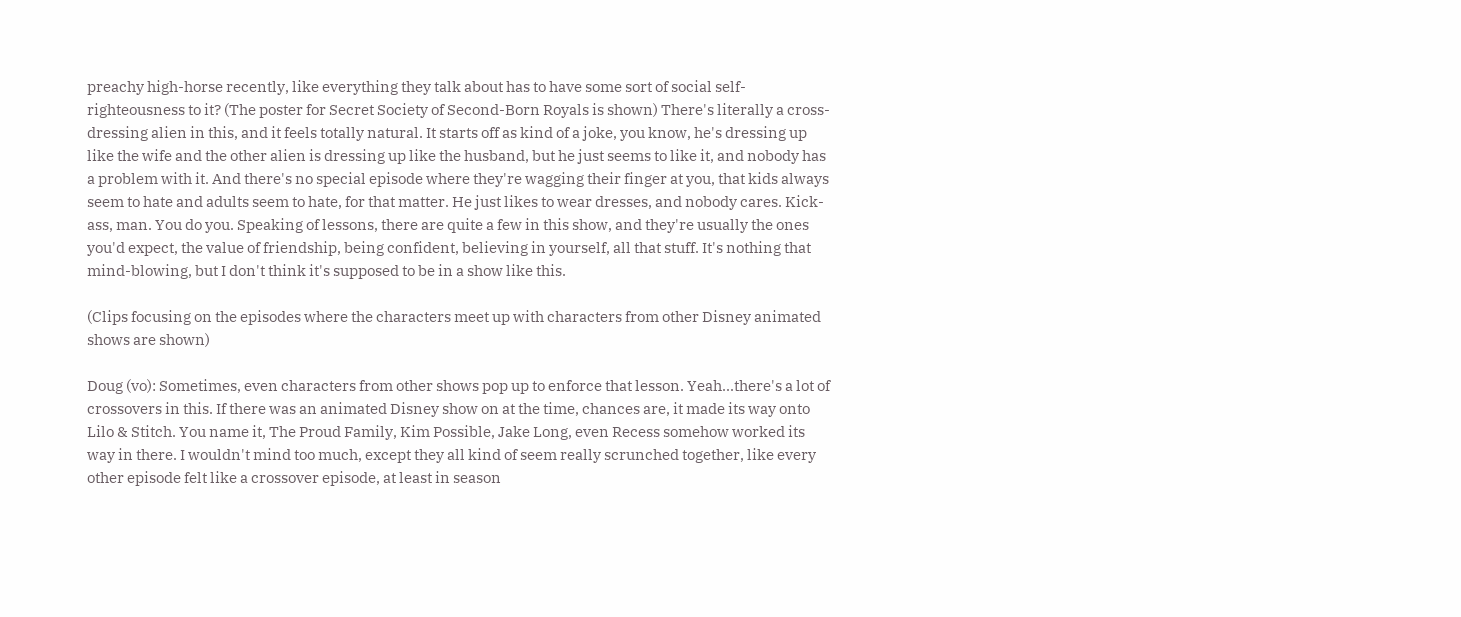preachy high-horse recently, like everything they talk about has to have some sort of social self-righteousness to it? (The poster for Secret Society of Second-Born Royals is shown) There's literally a cross-dressing alien in this, and it feels totally natural. It starts off as kind of a joke, you know, he's dressing up like the wife and the other alien is dressing up like the husband, but he just seems to like it, and nobody has a problem with it. And there's no special episode where they're wagging their finger at you, that kids always seem to hate and adults seem to hate, for that matter. He just likes to wear dresses, and nobody cares. Kick-ass, man. You do you. Speaking of lessons, there are quite a few in this show, and they're usually the ones you'd expect, the value of friendship, being confident, believing in yourself, all that stuff. It's nothing that mind-blowing, but I don't think it's supposed to be in a show like this.

(Clips focusing on the episodes where the characters meet up with characters from other Disney animated shows are shown)

Doug (vo): Sometimes, even characters from other shows pop up to enforce that lesson. Yeah...there's a lot of crossovers in this. If there was an animated Disney show on at the time, chances are, it made its way onto Lilo & Stitch. You name it, The Proud Family, Kim Possible, Jake Long, even Recess somehow worked its way in there. I wouldn't mind too much, except they all kind of seem really scrunched together, like every other episode felt like a crossover episode, at least in season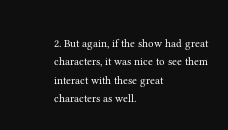2. But again, if the show had great characters, it was nice to see them interact with these great characters as well.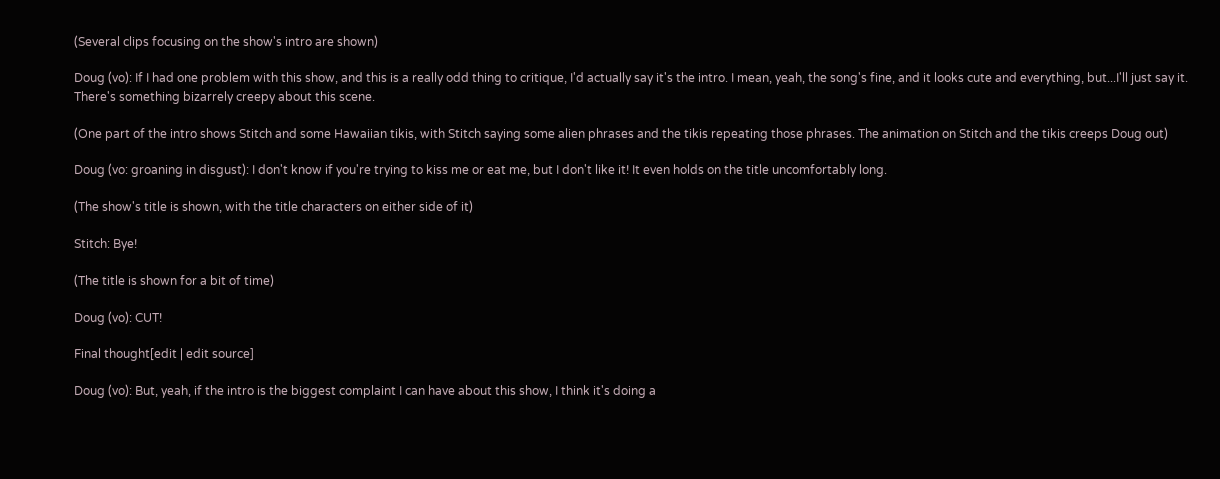(Several clips focusing on the show's intro are shown)

Doug (vo): If I had one problem with this show, and this is a really odd thing to critique, I'd actually say it's the intro. I mean, yeah, the song's fine, and it looks cute and everything, but...I'll just say it. There's something bizarrely creepy about this scene.

(One part of the intro shows Stitch and some Hawaiian tikis, with Stitch saying some alien phrases and the tikis repeating those phrases. The animation on Stitch and the tikis creeps Doug out)

Doug (vo: groaning in disgust): I don't know if you're trying to kiss me or eat me, but I don't like it! It even holds on the title uncomfortably long.

(The show's title is shown, with the title characters on either side of it)

Stitch: Bye!

(The title is shown for a bit of time)

Doug (vo): CUT!

Final thought[edit | edit source]

Doug (vo): But, yeah, if the intro is the biggest complaint I can have about this show, I think it's doing a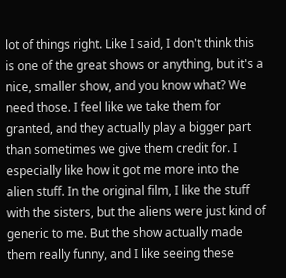lot of things right. Like I said, I don't think this is one of the great shows or anything, but it's a nice, smaller show, and you know what? We need those. I feel like we take them for granted, and they actually play a bigger part than sometimes we give them credit for. I especially like how it got me more into the alien stuff. In the original film, I like the stuff with the sisters, but the aliens were just kind of generic to me. But the show actually made them really funny, and I like seeing these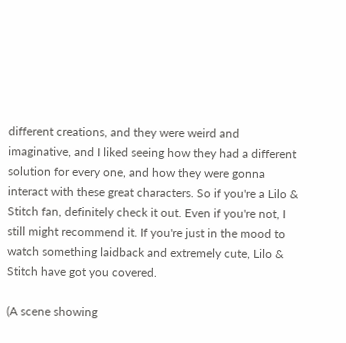different creations, and they were weird and imaginative, and I liked seeing how they had a different solution for every one, and how they were gonna interact with these great characters. So if you're a Lilo & Stitch fan, definitely check it out. Even if you're not, I still might recommend it. If you're just in the mood to watch something laidback and extremely cute, Lilo & Stitch have got you covered.

(A scene showing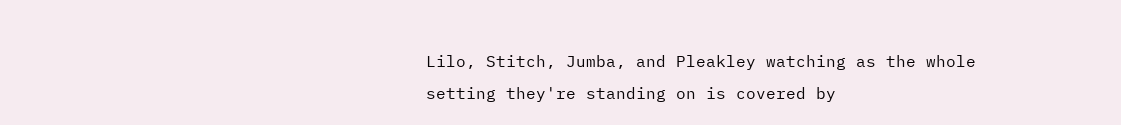Lilo, Stitch, Jumba, and Pleakley watching as the whole setting they're standing on is covered by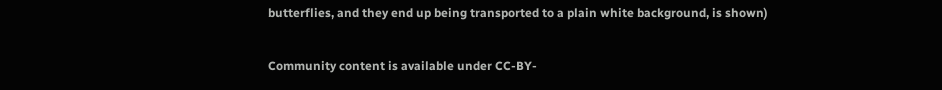butterflies, and they end up being transported to a plain white background, is shown)

Community content is available under CC-BY-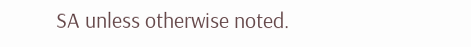SA unless otherwise noted.